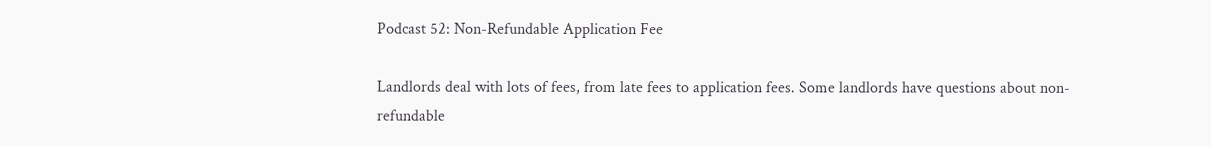Podcast 52: Non-Refundable Application Fee

Landlords deal with lots of fees, from late fees to application fees. Some landlords have questions about non-refundable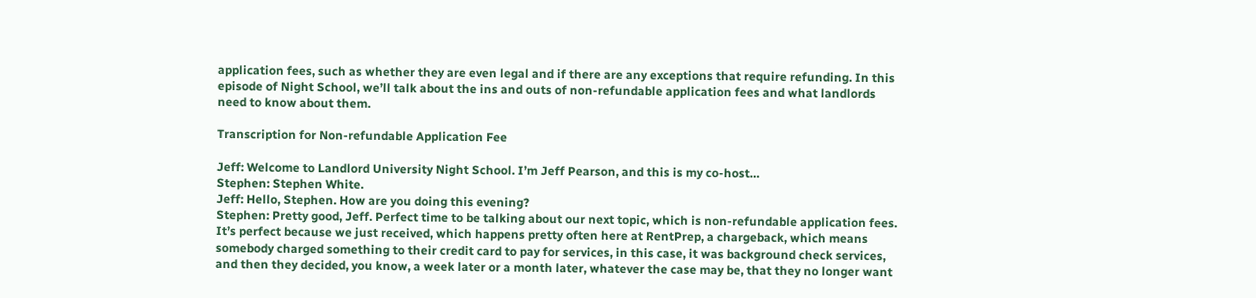application fees, such as whether they are even legal and if there are any exceptions that require refunding. In this episode of Night School, we’ll talk about the ins and outs of non-refundable application fees and what landlords need to know about them.

Transcription for Non-refundable Application Fee

Jeff: Welcome to Landlord University Night School. I’m Jeff Pearson, and this is my co-host…
Stephen: Stephen White.
Jeff: Hello, Stephen. How are you doing this evening?
Stephen: Pretty good, Jeff. Perfect time to be talking about our next topic, which is non-refundable application fees. It’s perfect because we just received, which happens pretty often here at RentPrep, a chargeback, which means somebody charged something to their credit card to pay for services, in this case, it was background check services, and then they decided, you know, a week later or a month later, whatever the case may be, that they no longer want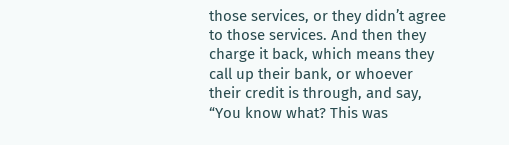those services, or they didn’t agree to those services. And then they charge it back, which means they call up their bank, or whoever their credit is through, and say, “You know what? This was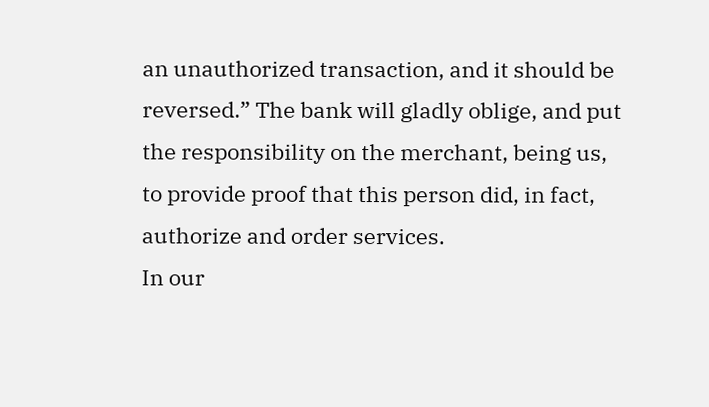an unauthorized transaction, and it should be reversed.” The bank will gladly oblige, and put the responsibility on the merchant, being us, to provide proof that this person did, in fact, authorize and order services.
In our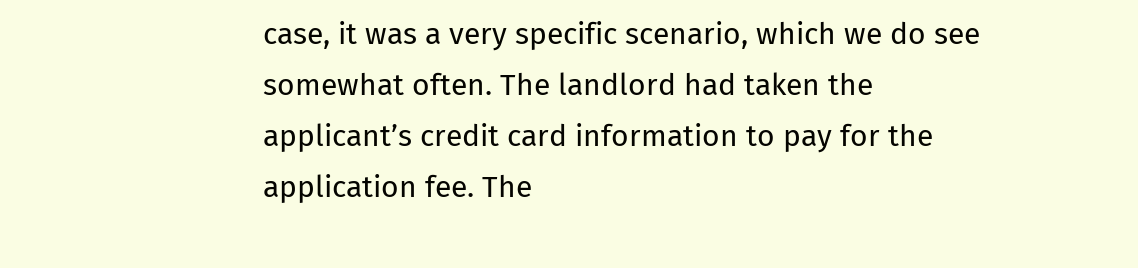case, it was a very specific scenario, which we do see somewhat often. The landlord had taken the applicant’s credit card information to pay for the application fee. The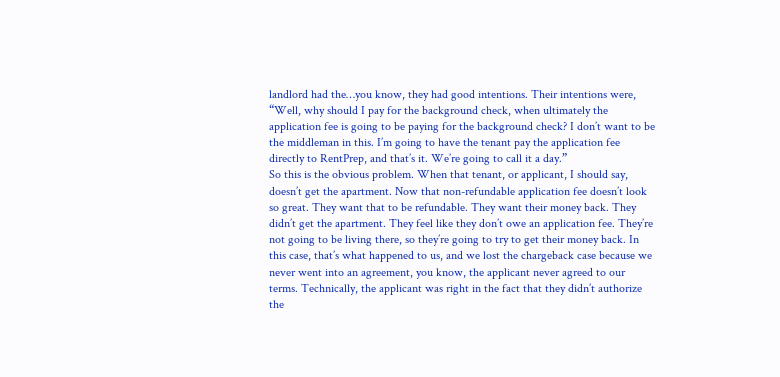landlord had the…you know, they had good intentions. Their intentions were, “Well, why should I pay for the background check, when ultimately the application fee is going to be paying for the background check? I don’t want to be the middleman in this. I’m going to have the tenant pay the application fee directly to RentPrep, and that’s it. We’re going to call it a day.”
So this is the obvious problem. When that tenant, or applicant, I should say, doesn’t get the apartment. Now that non-refundable application fee doesn’t look so great. They want that to be refundable. They want their money back. They didn’t get the apartment. They feel like they don’t owe an application fee. They’re not going to be living there, so they’re going to try to get their money back. In this case, that’s what happened to us, and we lost the chargeback case because we never went into an agreement, you know, the applicant never agreed to our terms. Technically, the applicant was right in the fact that they didn’t authorize the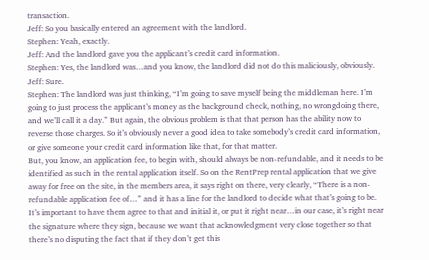transaction.
Jeff: So you basically entered an agreement with the landlord.
Stephen: Yeah, exactly.
Jeff: And the landlord gave you the applicant’s credit card information.
Stephen: Yes, the landlord was…and you know, the landlord did not do this maliciously, obviously.
Jeff: Sure.
Stephen: The landlord was just thinking, “I’m going to save myself being the middleman here. I’m going to just process the applicant’s money as the background check, nothing, no wrongdoing there, and we’ll call it a day.” But again, the obvious problem is that that person has the ability now to reverse those charges. So it’s obviously never a good idea to take somebody’s credit card information, or give someone your credit card information like that, for that matter.
But, you know, an application fee, to begin with, should always be non-refundable, and it needs to be identified as such in the rental application itself. So on the RentPrep rental application that we give away for free on the site, in the members area, it says right on there, very clearly, “There is a non-refundable application fee of…” and it has a line for the landlord to decide what that’s going to be. It’s important to have them agree to that and initial it, or put it right near…in our case, it’s right near the signature where they sign, because we want that acknowledgment very close together so that there’s no disputing the fact that if they don’t get this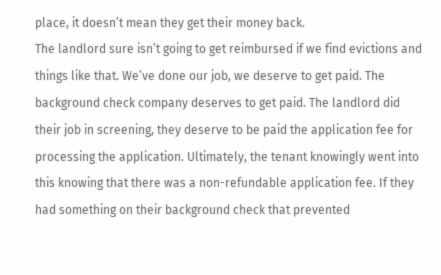place, it doesn’t mean they get their money back.
The landlord sure isn’t going to get reimbursed if we find evictions and things like that. We’ve done our job, we deserve to get paid. The background check company deserves to get paid. The landlord did their job in screening, they deserve to be paid the application fee for processing the application. Ultimately, the tenant knowingly went into this knowing that there was a non-refundable application fee. If they had something on their background check that prevented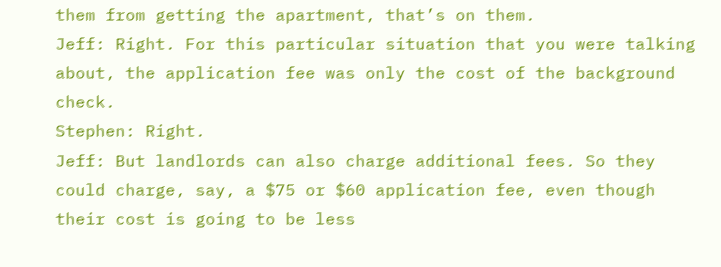them from getting the apartment, that’s on them.
Jeff: Right. For this particular situation that you were talking about, the application fee was only the cost of the background check.
Stephen: Right.
Jeff: But landlords can also charge additional fees. So they could charge, say, a $75 or $60 application fee, even though their cost is going to be less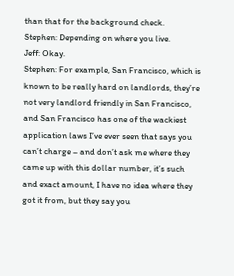than that for the background check.
Stephen: Depending on where you live.
Jeff: Okay.
Stephen: For example, San Francisco, which is known to be really hard on landlords, they’re not very landlord friendly in San Francisco, and San Francisco has one of the wackiest application laws I’ve ever seen that says you can’t charge – and don’t ask me where they came up with this dollar number, it’s such and exact amount, I have no idea where they got it from, but they say you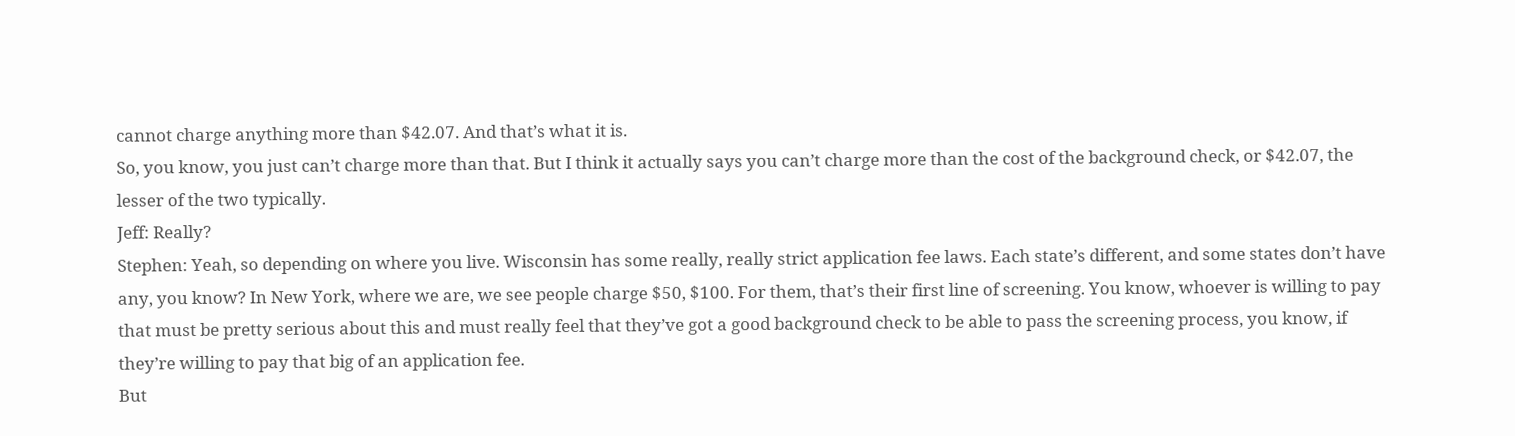cannot charge anything more than $42.07. And that’s what it is.
So, you know, you just can’t charge more than that. But I think it actually says you can’t charge more than the cost of the background check, or $42.07, the lesser of the two typically.
Jeff: Really?
Stephen: Yeah, so depending on where you live. Wisconsin has some really, really strict application fee laws. Each state’s different, and some states don’t have any, you know? In New York, where we are, we see people charge $50, $100. For them, that’s their first line of screening. You know, whoever is willing to pay that must be pretty serious about this and must really feel that they’ve got a good background check to be able to pass the screening process, you know, if they’re willing to pay that big of an application fee.
But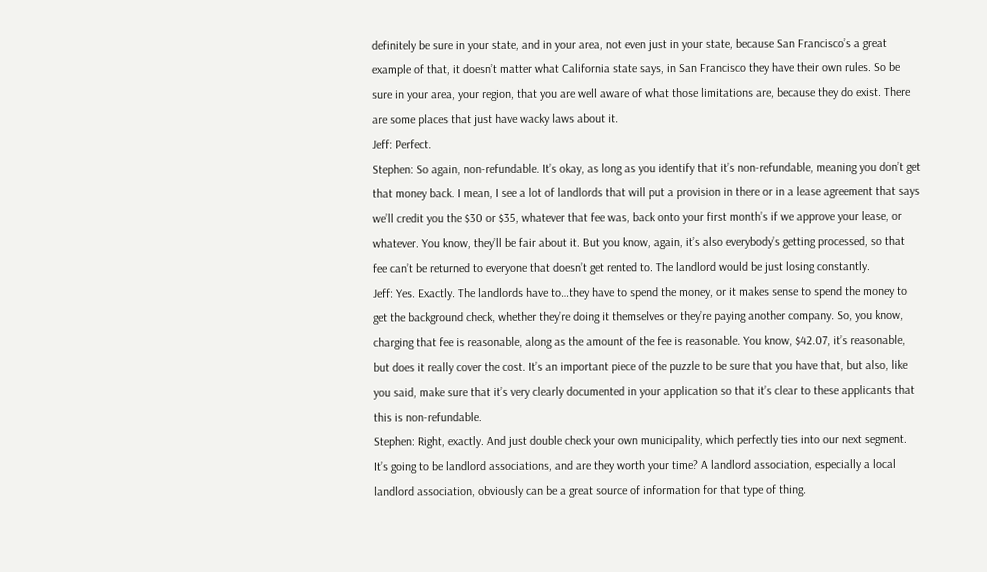definitely be sure in your state, and in your area, not even just in your state, because San Francisco’s a great example of that, it doesn’t matter what California state says, in San Francisco they have their own rules. So be sure in your area, your region, that you are well aware of what those limitations are, because they do exist. There are some places that just have wacky laws about it.
Jeff: Perfect.
Stephen: So again, non-refundable. It’s okay, as long as you identify that it’s non-refundable, meaning you don’t get that money back. I mean, I see a lot of landlords that will put a provision in there or in a lease agreement that says we’ll credit you the $30 or $35, whatever that fee was, back onto your first month’s if we approve your lease, or whatever. You know, they’ll be fair about it. But you know, again, it’s also everybody’s getting processed, so that fee can’t be returned to everyone that doesn’t get rented to. The landlord would be just losing constantly.
Jeff: Yes. Exactly. The landlords have to…they have to spend the money, or it makes sense to spend the money to get the background check, whether they’re doing it themselves or they’re paying another company. So, you know, charging that fee is reasonable, along as the amount of the fee is reasonable. You know, $42.07, it’s reasonable, but does it really cover the cost. It’s an important piece of the puzzle to be sure that you have that, but also, like you said, make sure that it’s very clearly documented in your application so that it’s clear to these applicants that this is non-refundable.
Stephen: Right, exactly. And just double check your own municipality, which perfectly ties into our next segment. It’s going to be landlord associations, and are they worth your time? A landlord association, especially a local landlord association, obviously can be a great source of information for that type of thing.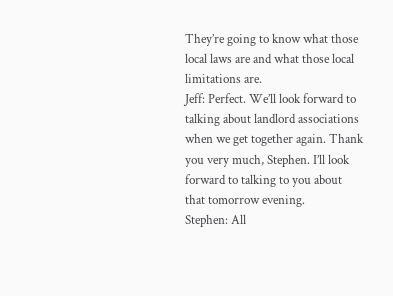They’re going to know what those local laws are and what those local limitations are.
Jeff: Perfect. We’ll look forward to talking about landlord associations when we get together again. Thank you very much, Stephen. I’ll look forward to talking to you about that tomorrow evening.
Stephen: All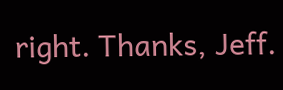right. Thanks, Jeff.